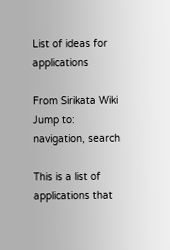List of ideas for applications

From Sirikata Wiki
Jump to: navigation, search

This is a list of applications that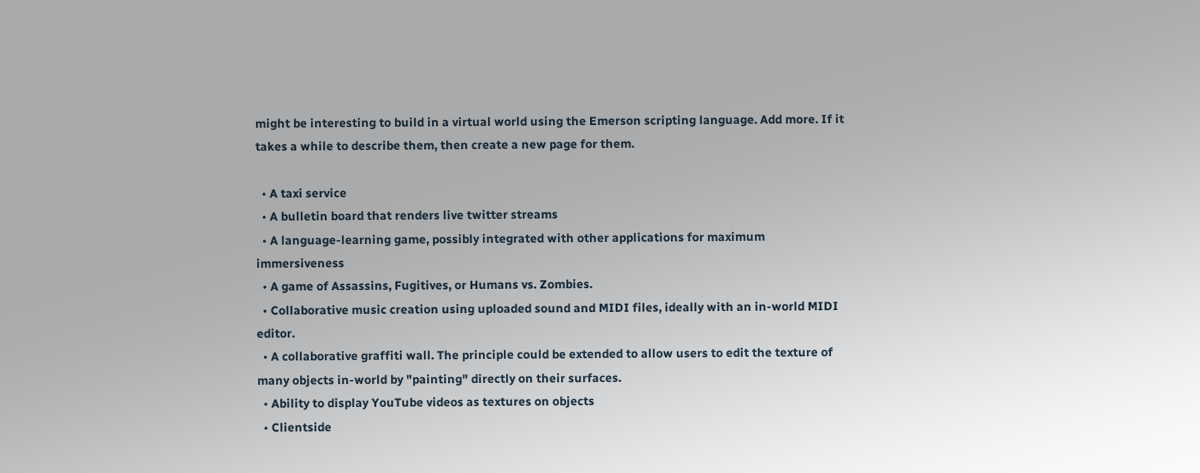might be interesting to build in a virtual world using the Emerson scripting language. Add more. If it takes a while to describe them, then create a new page for them.

  • A taxi service
  • A bulletin board that renders live twitter streams
  • A language-learning game, possibly integrated with other applications for maximum immersiveness
  • A game of Assassins, Fugitives, or Humans vs. Zombies.
  • Collaborative music creation using uploaded sound and MIDI files, ideally with an in-world MIDI editor.
  • A collaborative graffiti wall. The principle could be extended to allow users to edit the texture of many objects in-world by "painting" directly on their surfaces.
  • Ability to display YouTube videos as textures on objects
  • Clientside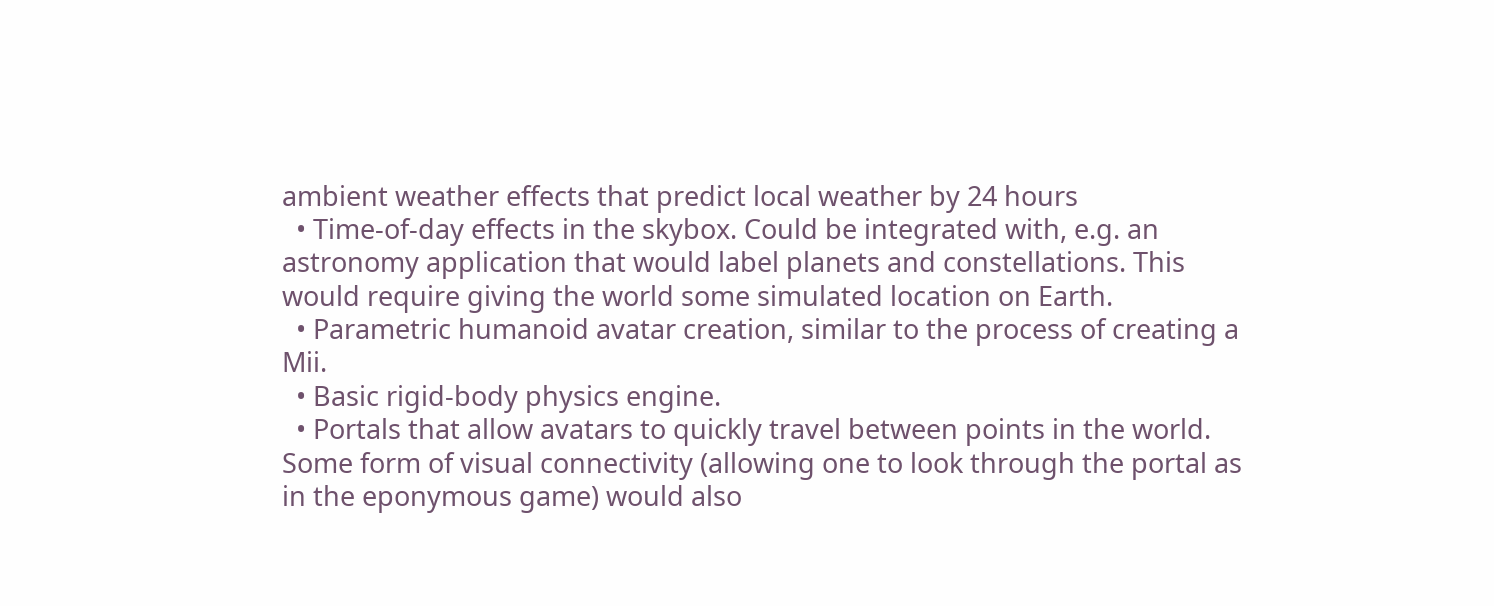ambient weather effects that predict local weather by 24 hours
  • Time-of-day effects in the skybox. Could be integrated with, e.g. an astronomy application that would label planets and constellations. This would require giving the world some simulated location on Earth.
  • Parametric humanoid avatar creation, similar to the process of creating a Mii.
  • Basic rigid-body physics engine.
  • Portals that allow avatars to quickly travel between points in the world. Some form of visual connectivity (allowing one to look through the portal as in the eponymous game) would also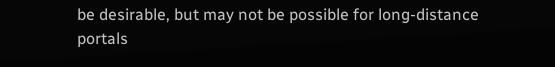be desirable, but may not be possible for long-distance portals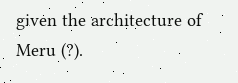given the architecture of Meru (?).